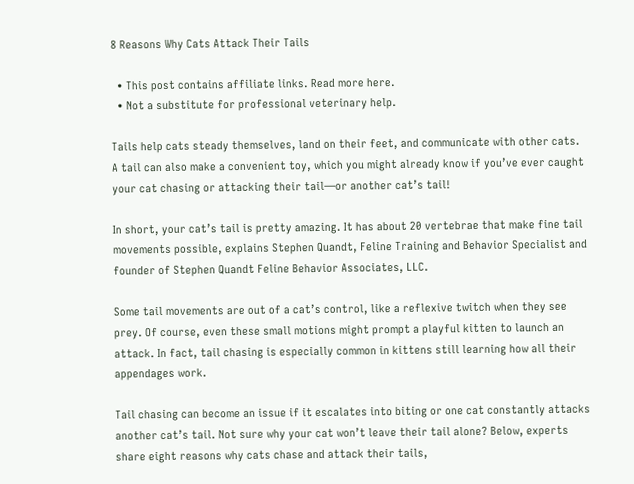8 Reasons Why Cats Attack Their Tails

  • This post contains affiliate links. Read more here.
  • Not a substitute for professional veterinary help.

Tails help cats steady themselves, land on their feet, and communicate with other cats. A tail can also make a convenient toy, which you might already know if you’ve ever caught your cat chasing or attacking their tail—or another cat’s tail!

In short, your cat’s tail is pretty amazing. It has about 20 vertebrae that make fine tail movements possible, explains Stephen Quandt, Feline Training and Behavior Specialist and founder of Stephen Quandt Feline Behavior Associates, LLC.

Some tail movements are out of a cat’s control, like a reflexive twitch when they see prey. Of course, even these small motions might prompt a playful kitten to launch an attack. In fact, tail chasing is especially common in kittens still learning how all their appendages work.

Tail chasing can become an issue if it escalates into biting or one cat constantly attacks another cat’s tail. Not sure why your cat won’t leave their tail alone? Below, experts share eight reasons why cats chase and attack their tails,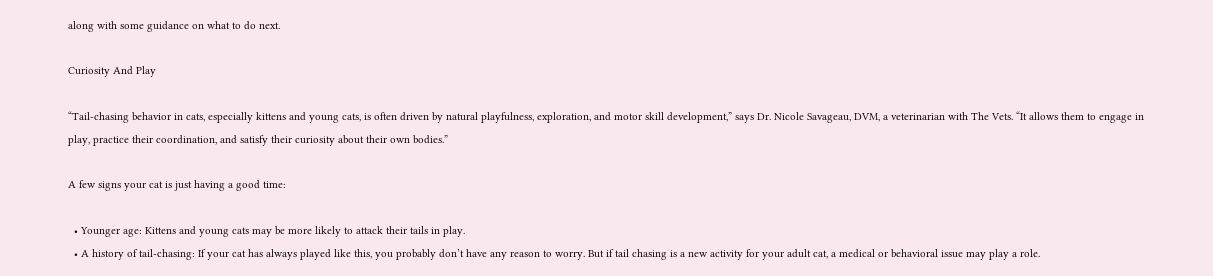along with some guidance on what to do next.

Curiosity And Play

“Tail-chasing behavior in cats, especially kittens and young cats, is often driven by natural playfulness, exploration, and motor skill development,” says Dr. Nicole Savageau, DVM, a veterinarian with The Vets. “It allows them to engage in play, practice their coordination, and satisfy their curiosity about their own bodies.”

A few signs your cat is just having a good time:

  • Younger age: Kittens and young cats may be more likely to attack their tails in play.
  • A history of tail-chasing: If your cat has always played like this, you probably don’t have any reason to worry. But if tail chasing is a new activity for your adult cat, a medical or behavioral issue may play a role.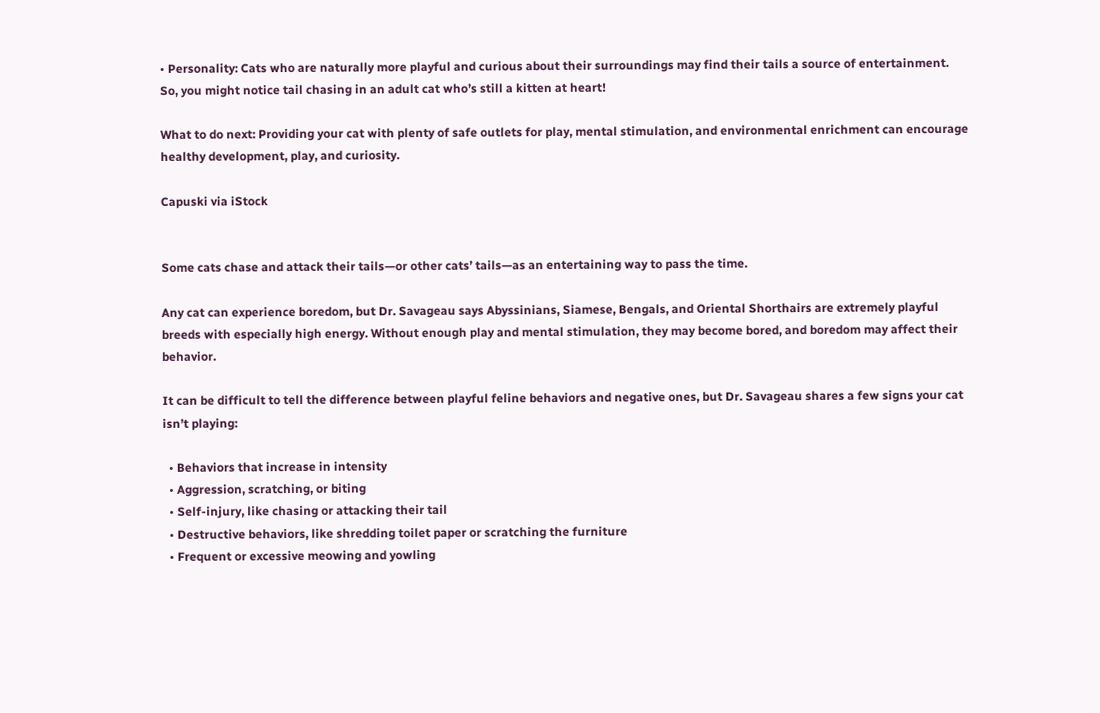• Personality: Cats who are naturally more playful and curious about their surroundings may find their tails a source of entertainment. So, you might notice tail chasing in an adult cat who’s still a kitten at heart!

What to do next: Providing your cat with plenty of safe outlets for play, mental stimulation, and environmental enrichment can encourage healthy development, play, and curiosity.

Capuski via iStock


Some cats chase and attack their tails—or other cats’ tails—as an entertaining way to pass the time.

Any cat can experience boredom, but Dr. Savageau says Abyssinians, Siamese, Bengals, and Oriental Shorthairs are extremely playful breeds with especially high energy. Without enough play and mental stimulation, they may become bored, and boredom may affect their behavior.

It can be difficult to tell the difference between playful feline behaviors and negative ones, but Dr. Savageau shares a few signs your cat isn’t playing:

  • Behaviors that increase in intensity
  • Aggression, scratching, or biting
  • Self-injury, like chasing or attacking their tail
  • Destructive behaviors, like shredding toilet paper or scratching the furniture
  • Frequent or excessive meowing and yowling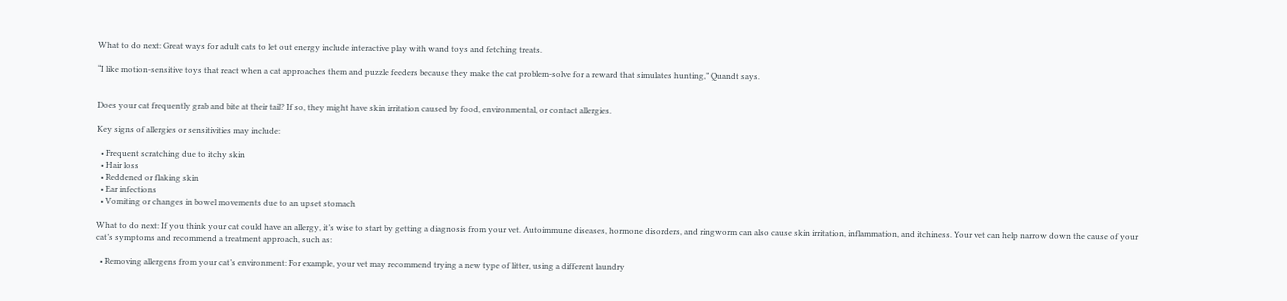What to do next: Great ways for adult cats to let out energy include interactive play with wand toys and fetching treats.

“I like motion-sensitive toys that react when a cat approaches them and puzzle feeders because they make the cat problem-solve for a reward that simulates hunting,” Quandt says.


Does your cat frequently grab and bite at their tail? If so, they might have skin irritation caused by food, environmental, or contact allergies.

Key signs of allergies or sensitivities may include:

  • Frequent scratching due to itchy skin
  • Hair loss
  • Reddened or flaking skin
  • Ear infections
  • Vomiting or changes in bowel movements due to an upset stomach

What to do next: If you think your cat could have an allergy, it’s wise to start by getting a diagnosis from your vet. Autoimmune diseases, hormone disorders, and ringworm can also cause skin irritation, inflammation, and itchiness. Your vet can help narrow down the cause of your cat’s symptoms and recommend a treatment approach, such as:

  • Removing allergens from your cat’s environment: For example, your vet may recommend trying a new type of litter, using a different laundry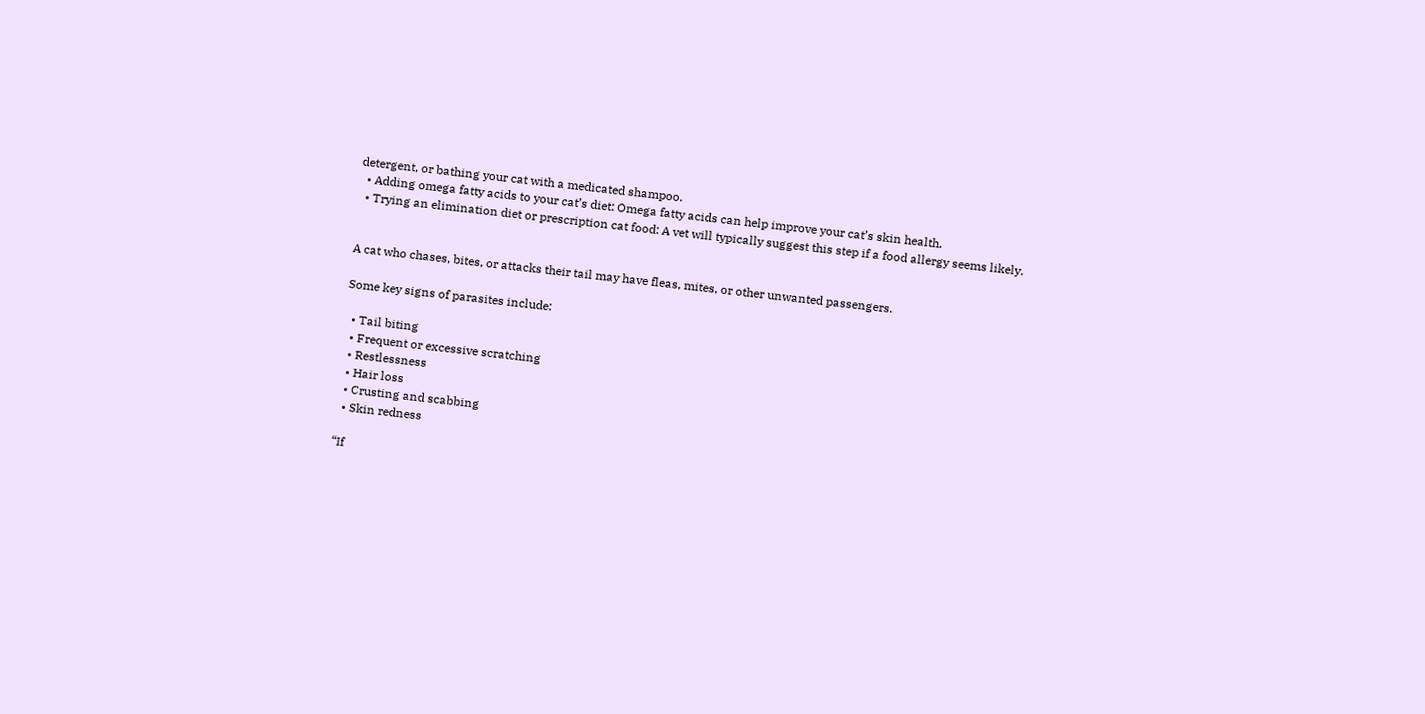detergent, or bathing your cat with a medicated shampoo.
  • Adding omega fatty acids to your cat’s diet: Omega fatty acids can help improve your cat’s skin health.
  • Trying an elimination diet or prescription cat food: A vet will typically suggest this step if a food allergy seems likely.


A cat who chases, bites, or attacks their tail may have fleas, mites, or other unwanted passengers.

Some key signs of parasites include:

  • Tail biting
  • Frequent or excessive scratching
  • Restlessness
  • Hair loss
  • Crusting and scabbing
  • Skin redness

“If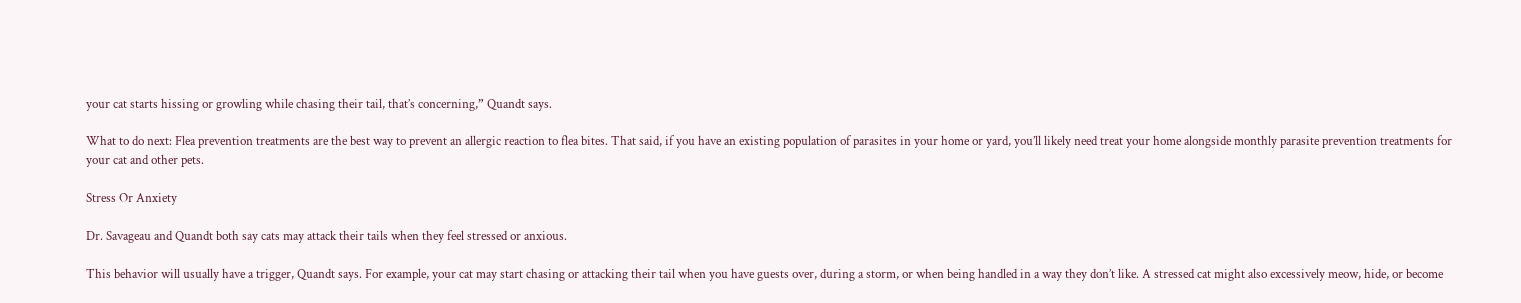your cat starts hissing or growling while chasing their tail, that’s concerning,” Quandt says.

What to do next: Flea prevention treatments are the best way to prevent an allergic reaction to flea bites. That said, if you have an existing population of parasites in your home or yard, you’ll likely need treat your home alongside monthly parasite prevention treatments for your cat and other pets.

Stress Or Anxiety

Dr. Savageau and Quandt both say cats may attack their tails when they feel stressed or anxious.

This behavior will usually have a trigger, Quandt says. For example, your cat may start chasing or attacking their tail when you have guests over, during a storm, or when being handled in a way they don’t like. A stressed cat might also excessively meow, hide, or become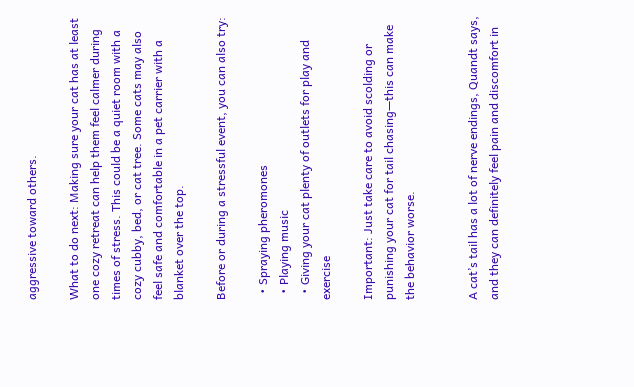aggressive toward others.

What to do next: Making sure your cat has at least one cozy retreat can help them feel calmer during times of stress. This could be a quiet room with a cozy cubby, bed, or cat tree. Some cats may also feel safe and comfortable in a pet carrier with a blanket over the top.

Before or during a stressful event, you can also try:

  • Spraying pheromones
  • Playing music
  • Giving your cat plenty of outlets for play and exercise

Important: Just take care to avoid scolding or punishing your cat for tail chasing—this can make the behavior worse.


A cat’s tail has a lot of nerve endings, Quandt says, and they can definitely feel pain and discomfort in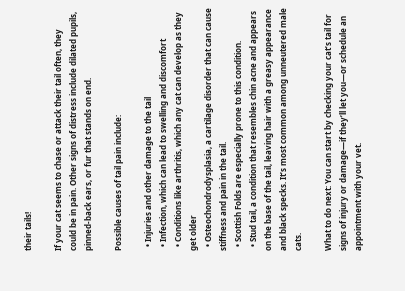their tails!

If your cat seems to chase or attack their tail often, they could be in pain. Other signs of distress include dilated pupils, pinned-back ears, or fur that stands on end.

Possible causes of tail pain include:

  • Injuries and other damage to the tail
  • Infection, which can lead to swelling and discomfort
  • Conditions like arthritis, which any cat can develop as they get older
  • Osteochondrodysplasia, a cartilage disorder that can cause stiffness and pain in the tail.
  • Scottish Folds are especially prone to this condition.
  • Stud tail, a condition that resembles chin acne and appears on the base of the tail, leaving hair with a greasy appearance and black specks. It’s most common among unneutered male cats.

What to do next: You can start by checking your cat’s tail for signs of injury or damage—if they’ll let you—or schedule an appointment with your vet.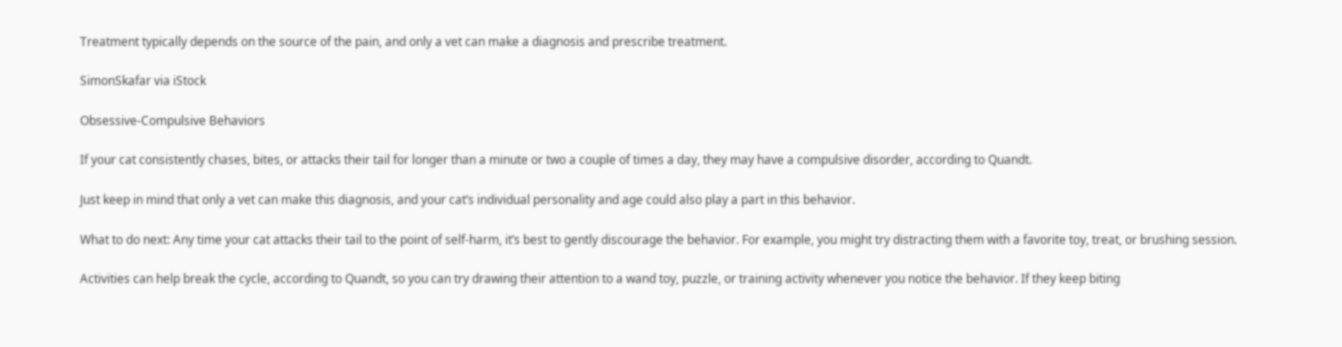Treatment typically depends on the source of the pain, and only a vet can make a diagnosis and prescribe treatment.

SimonSkafar via iStock

Obsessive-Compulsive Behaviors

If your cat consistently chases, bites, or attacks their tail for longer than a minute or two a couple of times a day, they may have a compulsive disorder, according to Quandt.

Just keep in mind that only a vet can make this diagnosis, and your cat’s individual personality and age could also play a part in this behavior.

What to do next: Any time your cat attacks their tail to the point of self-harm, it’s best to gently discourage the behavior. For example, you might try distracting them with a favorite toy, treat, or brushing session.

Activities can help break the cycle, according to Quandt, so you can try drawing their attention to a wand toy, puzzle, or training activity whenever you notice the behavior. If they keep biting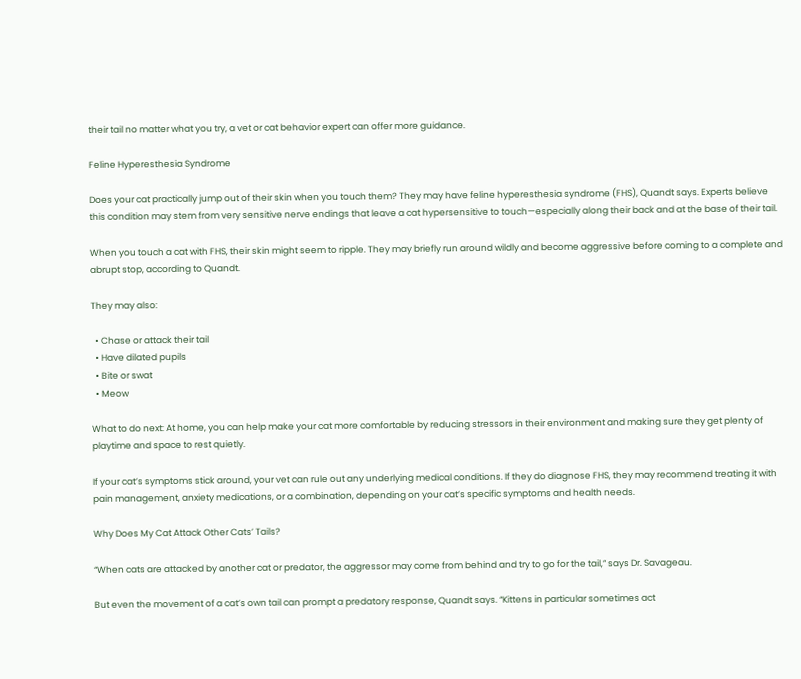their tail no matter what you try, a vet or cat behavior expert can offer more guidance.

Feline Hyperesthesia Syndrome

Does your cat practically jump out of their skin when you touch them? They may have feline hyperesthesia syndrome (FHS), Quandt says. Experts believe this condition may stem from very sensitive nerve endings that leave a cat hypersensitive to touch—especially along their back and at the base of their tail.

When you touch a cat with FHS, their skin might seem to ripple. They may briefly run around wildly and become aggressive before coming to a complete and abrupt stop, according to Quandt.

They may also:

  • Chase or attack their tail
  • Have dilated pupils
  • Bite or swat
  • Meow

What to do next: At home, you can help make your cat more comfortable by reducing stressors in their environment and making sure they get plenty of playtime and space to rest quietly.

If your cat’s symptoms stick around, your vet can rule out any underlying medical conditions. If they do diagnose FHS, they may recommend treating it with pain management, anxiety medications, or a combination, depending on your cat’s specific symptoms and health needs.

Why Does My Cat Attack Other Cats’ Tails?

“When cats are attacked by another cat or predator, the aggressor may come from behind and try to go for the tail,” says Dr. Savageau.

But even the movement of a cat’s own tail can prompt a predatory response, Quandt says. “Kittens in particular sometimes act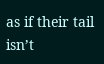as if their tail isn’t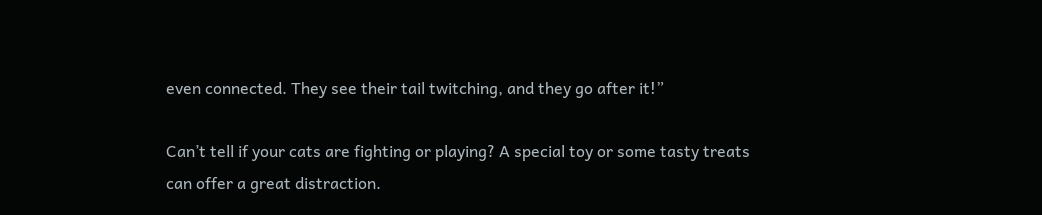even connected. They see their tail twitching, and they go after it!”

Can’t tell if your cats are fighting or playing? A special toy or some tasty treats can offer a great distraction.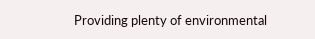Providing plenty of environmental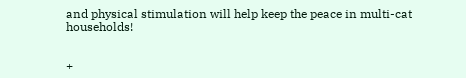and physical stimulation will help keep the peace in multi-cat households!


+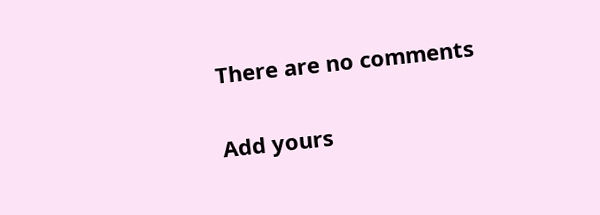There are no comments

Add yours